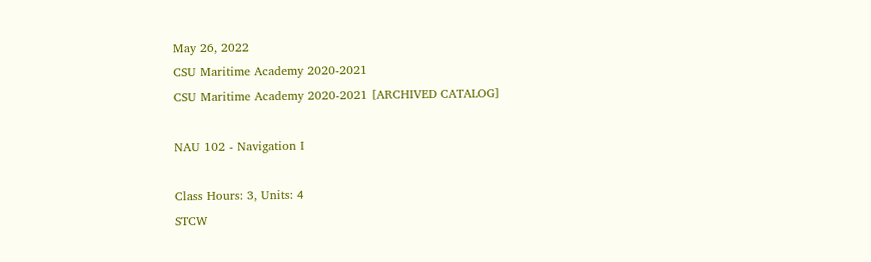May 26, 2022
CSU Maritime Academy 2020-2021
CSU Maritime Academy 2020-2021 [ARCHIVED CATALOG]

NAU 102 - Navigation I

Class Hours: 3, Units: 4
STCW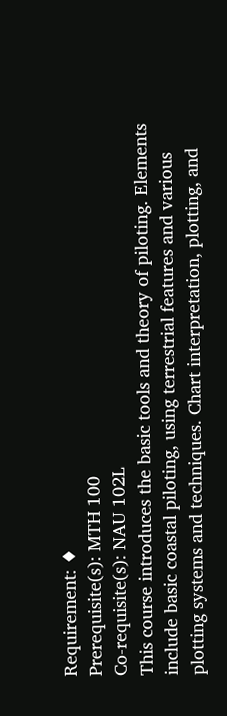Requirement: ♦
Prerequisite(s): MTH 100
Co-requisite(s): NAU 102L
This course introduces the basic tools and theory of piloting. Elements include basic coastal piloting, using terrestrial features and various plotting systems and techniques. Chart interpretation, plotting, and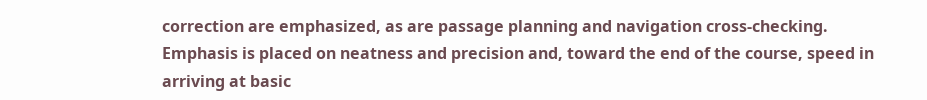correction are emphasized, as are passage planning and navigation cross-checking. Emphasis is placed on neatness and precision and, toward the end of the course, speed in arriving at basic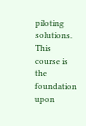piloting solutions. This course is the foundation upon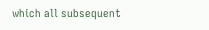which all subsequent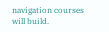navigation courses will build.